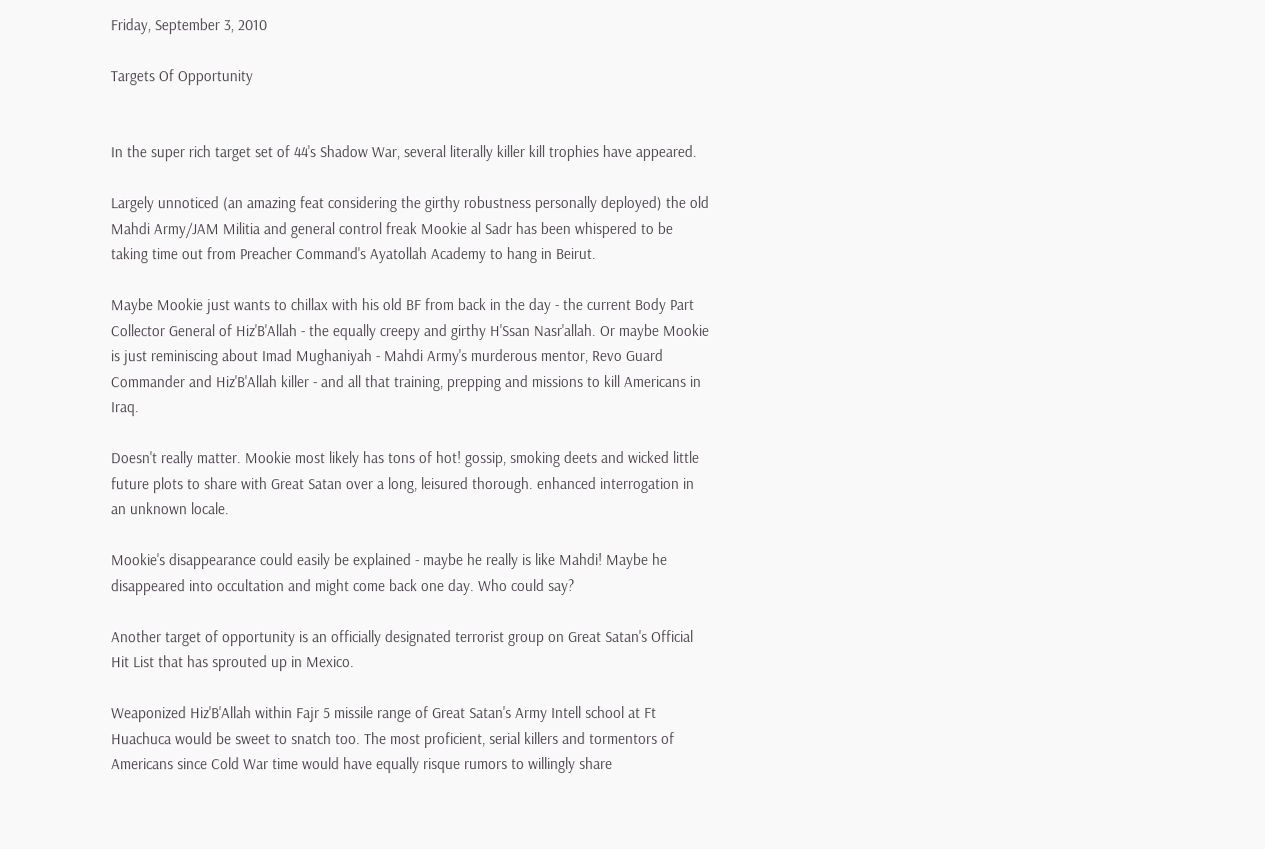Friday, September 3, 2010

Targets Of Opportunity


In the super rich target set of 44's Shadow War, several literally killer kill trophies have appeared.

Largely unnoticed (an amazing feat considering the girthy robustness personally deployed) the old Mahdi Army/JAM Militia and general control freak Mookie al Sadr has been whispered to be taking time out from Preacher Command's Ayatollah Academy to hang in Beirut.

Maybe Mookie just wants to chillax with his old BF from back in the day - the current Body Part Collector General of Hiz'B'Allah - the equally creepy and girthy H'Ssan Nasr'allah. Or maybe Mookie is just reminiscing about Imad Mughaniyah - Mahdi Army's murderous mentor, Revo Guard Commander and Hiz'B'Allah killer - and all that training, prepping and missions to kill Americans in Iraq.

Doesn't really matter. Mookie most likely has tons of hot! gossip, smoking deets and wicked little future plots to share with Great Satan over a long, leisured thorough. enhanced interrogation in an unknown locale.

Mookie's disappearance could easily be explained - maybe he really is like Mahdi! Maybe he disappeared into occultation and might come back one day. Who could say?

Another target of opportunity is an officially designated terrorist group on Great Satan's Official Hit List that has sprouted up in Mexico.

Weaponized Hiz'B'Allah within Fajr 5 missile range of Great Satan's Army Intell school at Ft Huachuca would be sweet to snatch too. The most proficient, serial killers and tormentors of Americans since Cold War time would have equally risque rumors to willingly share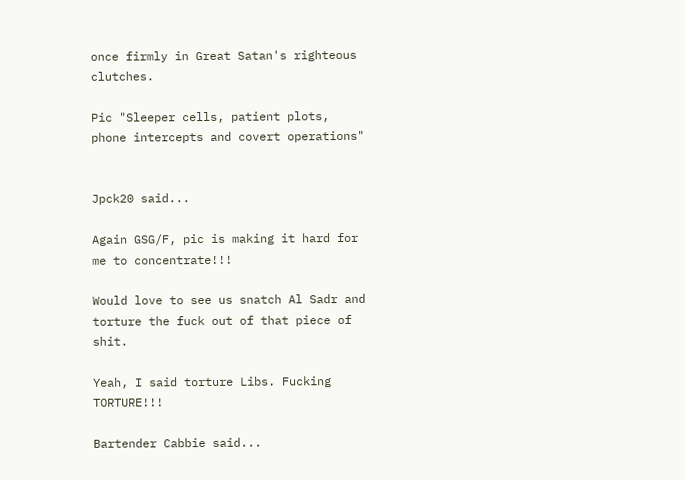once firmly in Great Satan's righteous clutches.

Pic "Sleeper cells, patient plots, phone intercepts and covert operations"


Jpck20 said...

Again GSG/F, pic is making it hard for me to concentrate!!!

Would love to see us snatch Al Sadr and torture the fuck out of that piece of shit.

Yeah, I said torture Libs. Fucking TORTURE!!!

Bartender Cabbie said...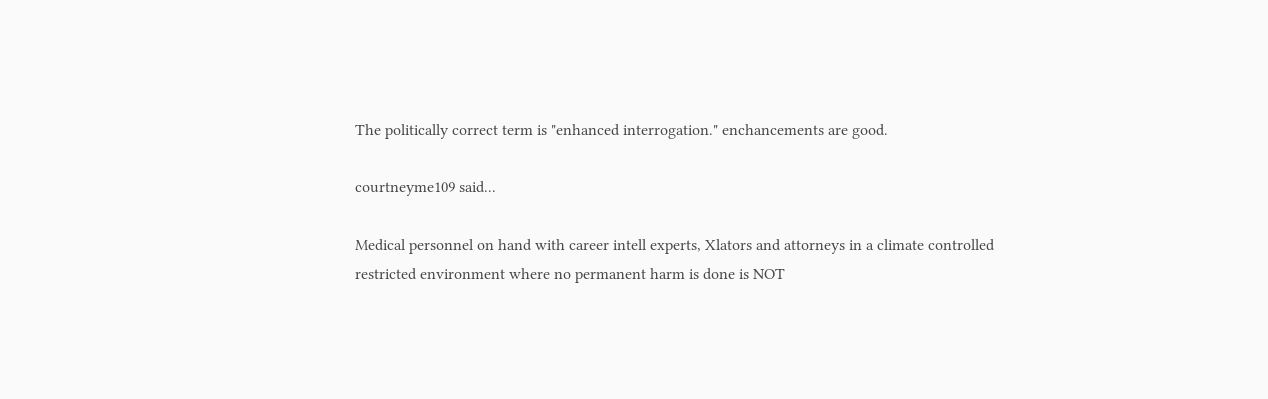The politically correct term is "enhanced interrogation." enchancements are good.

courtneyme109 said...

Medical personnel on hand with career intell experts, Xlators and attorneys in a climate controlled restricted environment where no permanent harm is done is NOT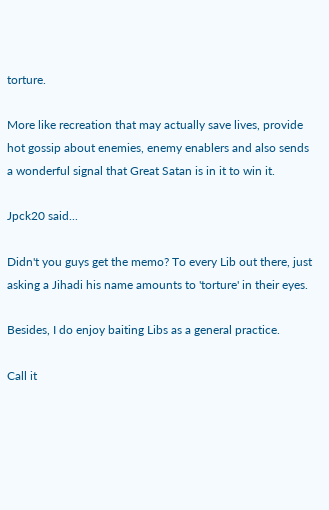torture.

More like recreation that may actually save lives, provide hot gossip about enemies, enemy enablers and also sends a wonderful signal that Great Satan is in it to win it.

Jpck20 said...

Didn't you guys get the memo? To every Lib out there, just asking a Jihadi his name amounts to 'torture' in their eyes.

Besides, I do enjoy baiting Libs as a general practice.

Call it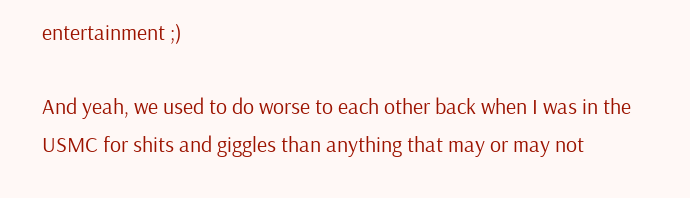entertainment ;)

And yeah, we used to do worse to each other back when I was in the USMC for shits and giggles than anything that may or may not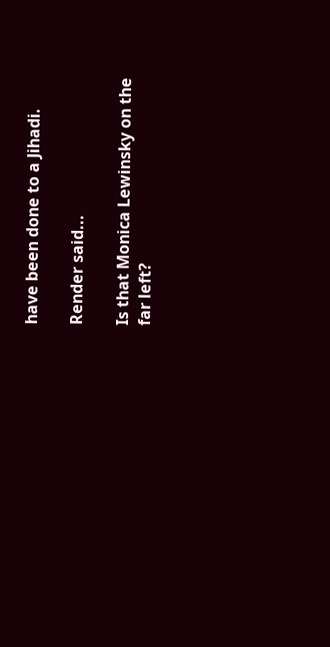have been done to a Jihadi.

Render said...

Is that Monica Lewinsky on the far left?